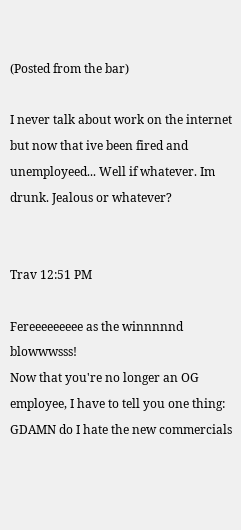(Posted from the bar)

I never talk about work on the internet but now that ive been fired and unemployeed... Well if whatever. Im drunk. Jealous or whatever?


Trav 12:51 PM

Fereeeeeeeee as the winnnnnd blowwwsss!
Now that you're no longer an OG employee, I have to tell you one thing:
GDAMN do I hate the new commercials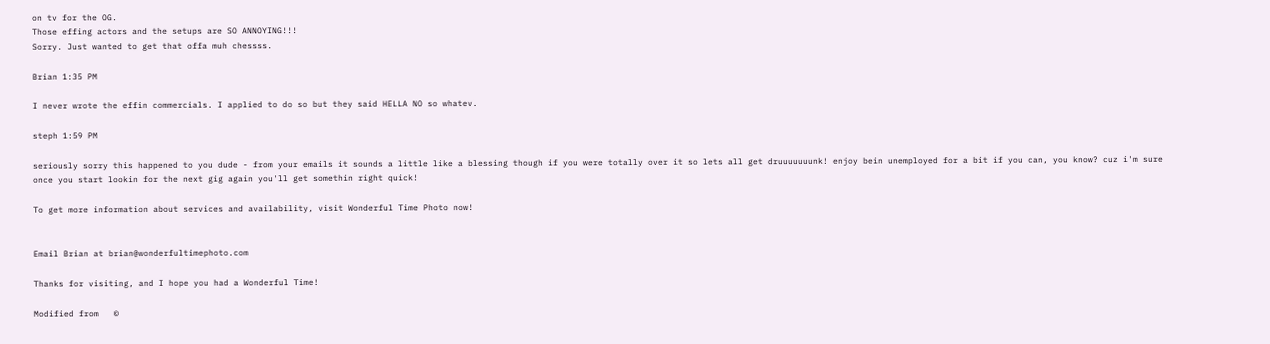on tv for the OG.
Those effing actors and the setups are SO ANNOYING!!!
Sorry. Just wanted to get that offa muh chessss.

Brian 1:35 PM

I never wrote the effin commercials. I applied to do so but they said HELLA NO so whatev.

steph 1:59 PM

seriously sorry this happened to you dude - from your emails it sounds a little like a blessing though if you were totally over it so lets all get druuuuuuunk! enjoy bein unemployed for a bit if you can, you know? cuz i'm sure once you start lookin for the next gig again you'll get somethin right quick!

To get more information about services and availability, visit Wonderful Time Photo now!


Email Brian at brian@wonderfultimephoto.com

Thanks for visiting, and I hope you had a Wonderful Time!

Modified from   ©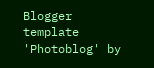Blogger template 'Photoblog' by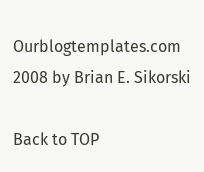Ourblogtemplates.com 2008 by Brian E. Sikorski

Back to TOP